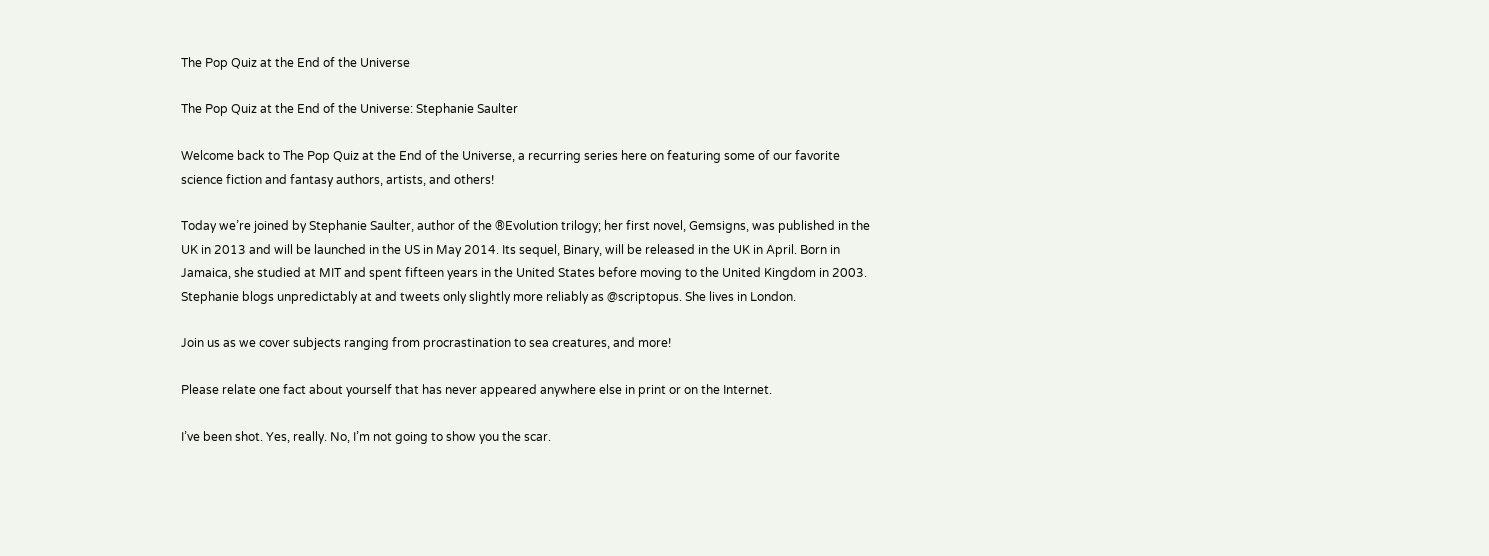The Pop Quiz at the End of the Universe

The Pop Quiz at the End of the Universe: Stephanie Saulter

Welcome back to The Pop Quiz at the End of the Universe, a recurring series here on featuring some of our favorite science fiction and fantasy authors, artists, and others!

Today we’re joined by Stephanie Saulter, author of the ®Evolution trilogy; her first novel, Gemsigns, was published in the UK in 2013 and will be launched in the US in May 2014. Its sequel, Binary, will be released in the UK in April. Born in Jamaica, she studied at MIT and spent fifteen years in the United States before moving to the United Kingdom in 2003. Stephanie blogs unpredictably at and tweets only slightly more reliably as @scriptopus. She lives in London.

Join us as we cover subjects ranging from procrastination to sea creatures, and more!

Please relate one fact about yourself that has never appeared anywhere else in print or on the Internet.

I’ve been shot. Yes, really. No, I’m not going to show you the scar.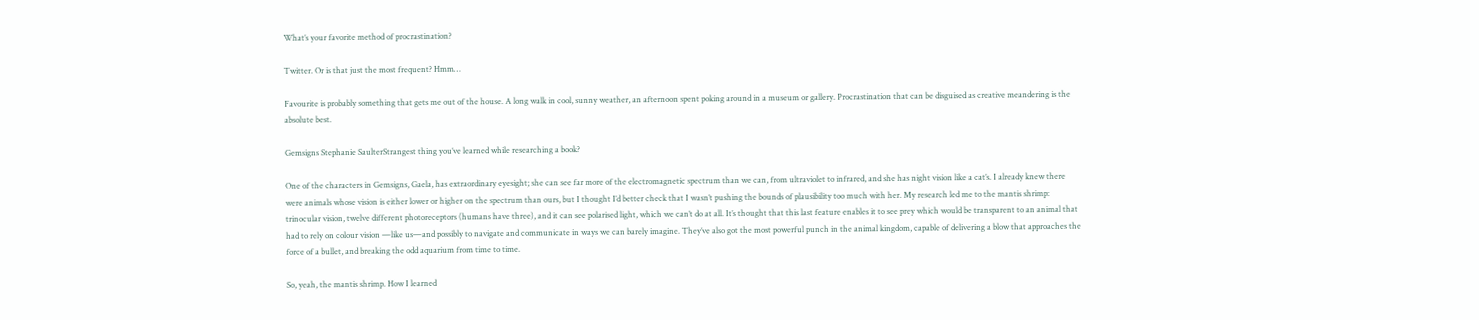What’s your favorite method of procrastination?

Twitter. Or is that just the most frequent? Hmm…

Favourite is probably something that gets me out of the house. A long walk in cool, sunny weather, an afternoon spent poking around in a museum or gallery. Procrastination that can be disguised as creative meandering is the absolute best.

Gemsigns Stephanie SaulterStrangest thing you’ve learned while researching a book?

One of the characters in Gemsigns, Gaela, has extraordinary eyesight; she can see far more of the electromagnetic spectrum than we can, from ultraviolet to infrared, and she has night vision like a cat’s. I already knew there were animals whose vision is either lower or higher on the spectrum than ours, but I thought I’d better check that I wasn’t pushing the bounds of plausibility too much with her. My research led me to the mantis shrimp: trinocular vision, twelve different photoreceptors (humans have three), and it can see polarised light, which we can’t do at all. It’s thought that this last feature enables it to see prey which would be transparent to an animal that had to rely on colour vision —like us—and possibly to navigate and communicate in ways we can barely imagine. They’ve also got the most powerful punch in the animal kingdom, capable of delivering a blow that approaches the force of a bullet, and breaking the odd aquarium from time to time.

So, yeah, the mantis shrimp. How I learned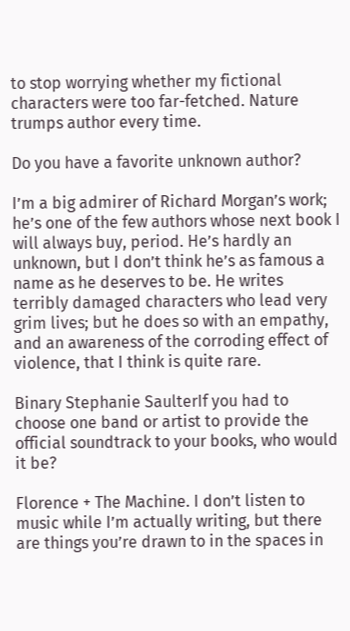to stop worrying whether my fictional characters were too far-fetched. Nature trumps author every time.

Do you have a favorite unknown author?

I’m a big admirer of Richard Morgan’s work; he’s one of the few authors whose next book I will always buy, period. He’s hardly an unknown, but I don’t think he’s as famous a name as he deserves to be. He writes terribly damaged characters who lead very grim lives; but he does so with an empathy, and an awareness of the corroding effect of violence, that I think is quite rare.

Binary Stephanie SaulterIf you had to choose one band or artist to provide the official soundtrack to your books, who would it be?

Florence + The Machine. I don’t listen to music while I’m actually writing, but there are things you’re drawn to in the spaces in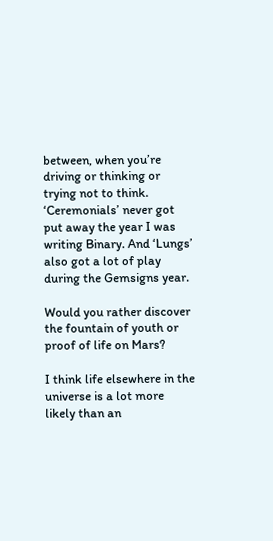between, when you’re driving or thinking or trying not to think. ‘Ceremonials’ never got put away the year I was writing Binary. And ‘Lungs’ also got a lot of play during the Gemsigns year.

Would you rather discover the fountain of youth or proof of life on Mars?

I think life elsewhere in the universe is a lot more likely than an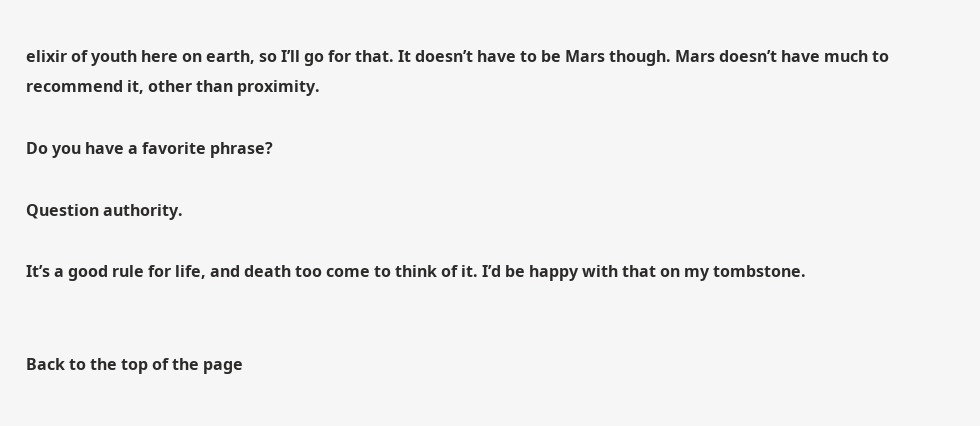elixir of youth here on earth, so I’ll go for that. It doesn’t have to be Mars though. Mars doesn’t have much to recommend it, other than proximity.

Do you have a favorite phrase?

Question authority.

It’s a good rule for life, and death too come to think of it. I’d be happy with that on my tombstone.


Back to the top of the page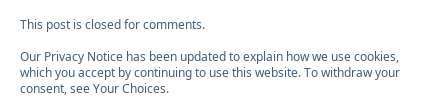This post is closed for comments.

Our Privacy Notice has been updated to explain how we use cookies, which you accept by continuing to use this website. To withdraw your consent, see Your Choices.